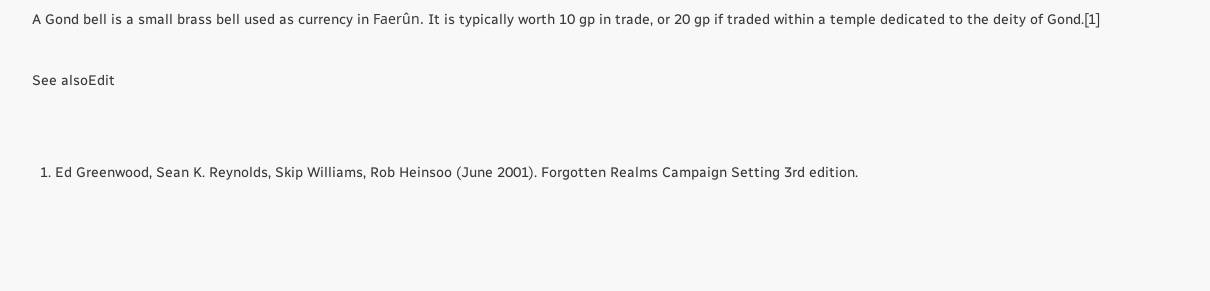A Gond bell is a small brass bell used as currency in Faerûn. It is typically worth 10 gp in trade, or 20 gp if traded within a temple dedicated to the deity of Gond.[1]

See alsoEdit


  1. Ed Greenwood, Sean K. Reynolds, Skip Williams, Rob Heinsoo (June 2001). Forgotten Realms Campaign Setting 3rd edition.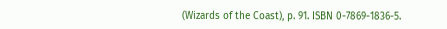(Wizards of the Coast), p. 91. ISBN 0-7869-1836-5.